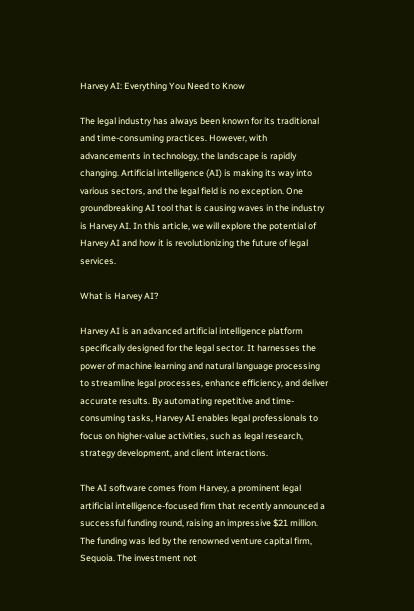Harvey AI: Everything You Need to Know

The legal industry has always been known for its traditional and time-consuming practices. However, with advancements in technology, the landscape is rapidly changing. Artificial intelligence (AI) is making its way into various sectors, and the legal field is no exception. One groundbreaking AI tool that is causing waves in the industry is Harvey AI. In this article, we will explore the potential of Harvey AI and how it is revolutionizing the future of legal services.

What is Harvey AI?

Harvey AI is an advanced artificial intelligence platform specifically designed for the legal sector. It harnesses the power of machine learning and natural language processing to streamline legal processes, enhance efficiency, and deliver accurate results. By automating repetitive and time-consuming tasks, Harvey AI enables legal professionals to focus on higher-value activities, such as legal research, strategy development, and client interactions.

The AI software comes from Harvey, a prominent legal artificial intelligence-focused firm that recently announced a successful funding round, raising an impressive $21 million. The funding was led by the renowned venture capital firm, Sequoia. The investment not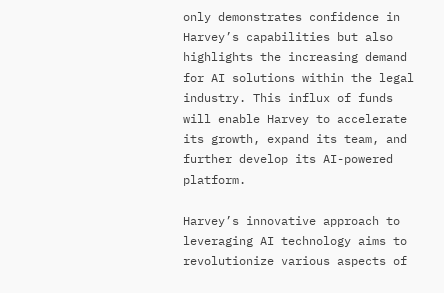only demonstrates confidence in Harvey’s capabilities but also highlights the increasing demand for AI solutions within the legal industry. This influx of funds will enable Harvey to accelerate its growth, expand its team, and further develop its AI-powered platform.

Harvey’s innovative approach to leveraging AI technology aims to revolutionize various aspects of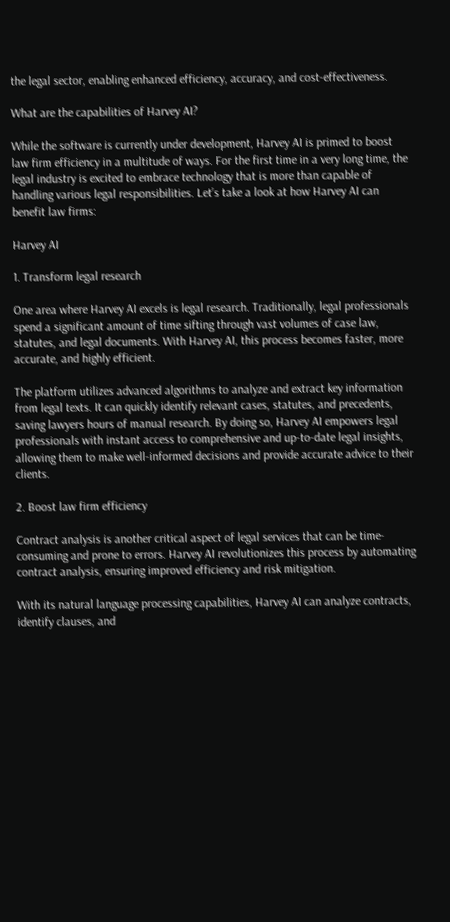the legal sector, enabling enhanced efficiency, accuracy, and cost-effectiveness.

What are the capabilities of Harvey AI?

While the software is currently under development, Harvey AI is primed to boost law firm efficiency in a multitude of ways. For the first time in a very long time, the legal industry is excited to embrace technology that is more than capable of handling various legal responsibilities. Let’s take a look at how Harvey AI can benefit law firms:

Harvey AI

1. Transform legal research

One area where Harvey AI excels is legal research. Traditionally, legal professionals spend a significant amount of time sifting through vast volumes of case law, statutes, and legal documents. With Harvey AI, this process becomes faster, more accurate, and highly efficient.

The platform utilizes advanced algorithms to analyze and extract key information from legal texts. It can quickly identify relevant cases, statutes, and precedents, saving lawyers hours of manual research. By doing so, Harvey AI empowers legal professionals with instant access to comprehensive and up-to-date legal insights, allowing them to make well-informed decisions and provide accurate advice to their clients.

2. Boost law firm efficiency

Contract analysis is another critical aspect of legal services that can be time-consuming and prone to errors. Harvey AI revolutionizes this process by automating contract analysis, ensuring improved efficiency and risk mitigation.

With its natural language processing capabilities, Harvey AI can analyze contracts, identify clauses, and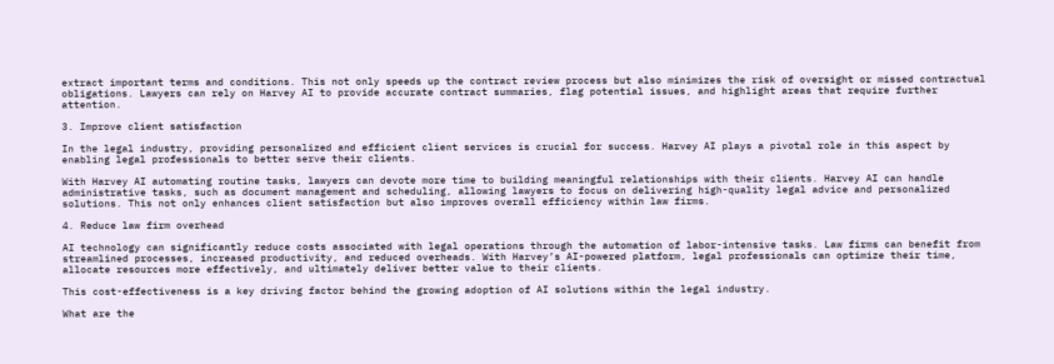extract important terms and conditions. This not only speeds up the contract review process but also minimizes the risk of oversight or missed contractual obligations. Lawyers can rely on Harvey AI to provide accurate contract summaries, flag potential issues, and highlight areas that require further attention.

3. Improve client satisfaction

In the legal industry, providing personalized and efficient client services is crucial for success. Harvey AI plays a pivotal role in this aspect by enabling legal professionals to better serve their clients.

With Harvey AI automating routine tasks, lawyers can devote more time to building meaningful relationships with their clients. Harvey AI can handle administrative tasks, such as document management and scheduling, allowing lawyers to focus on delivering high-quality legal advice and personalized solutions. This not only enhances client satisfaction but also improves overall efficiency within law firms.

4. Reduce law firm overhead

AI technology can significantly reduce costs associated with legal operations through the automation of labor-intensive tasks. Law firms can benefit from streamlined processes, increased productivity, and reduced overheads. With Harvey’s AI-powered platform, legal professionals can optimize their time, allocate resources more effectively, and ultimately deliver better value to their clients.

This cost-effectiveness is a key driving factor behind the growing adoption of AI solutions within the legal industry.

What are the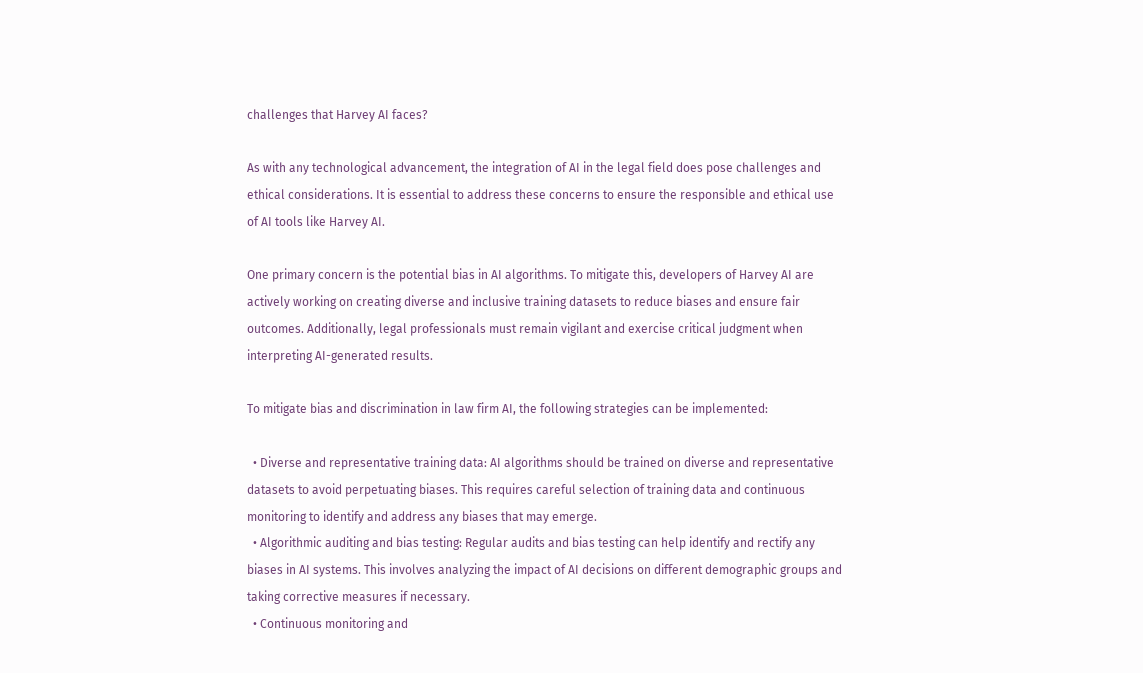challenges that Harvey AI faces?

As with any technological advancement, the integration of AI in the legal field does pose challenges and ethical considerations. It is essential to address these concerns to ensure the responsible and ethical use of AI tools like Harvey AI.

One primary concern is the potential bias in AI algorithms. To mitigate this, developers of Harvey AI are actively working on creating diverse and inclusive training datasets to reduce biases and ensure fair outcomes. Additionally, legal professionals must remain vigilant and exercise critical judgment when interpreting AI-generated results.

To mitigate bias and discrimination in law firm AI, the following strategies can be implemented:

  • Diverse and representative training data: AI algorithms should be trained on diverse and representative datasets to avoid perpetuating biases. This requires careful selection of training data and continuous monitoring to identify and address any biases that may emerge.
  • Algorithmic auditing and bias testing: Regular audits and bias testing can help identify and rectify any biases in AI systems. This involves analyzing the impact of AI decisions on different demographic groups and taking corrective measures if necessary.
  • Continuous monitoring and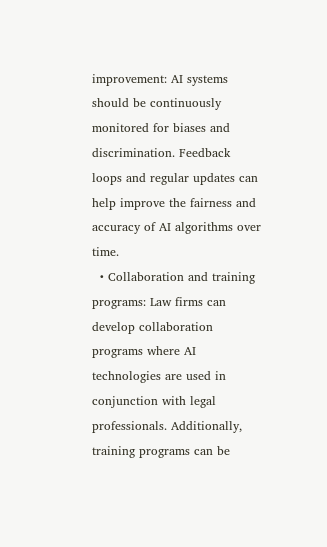improvement: AI systems should be continuously monitored for biases and discrimination. Feedback loops and regular updates can help improve the fairness and accuracy of AI algorithms over time.
  • Collaboration and training programs: Law firms can develop collaboration programs where AI technologies are used in conjunction with legal professionals. Additionally, training programs can be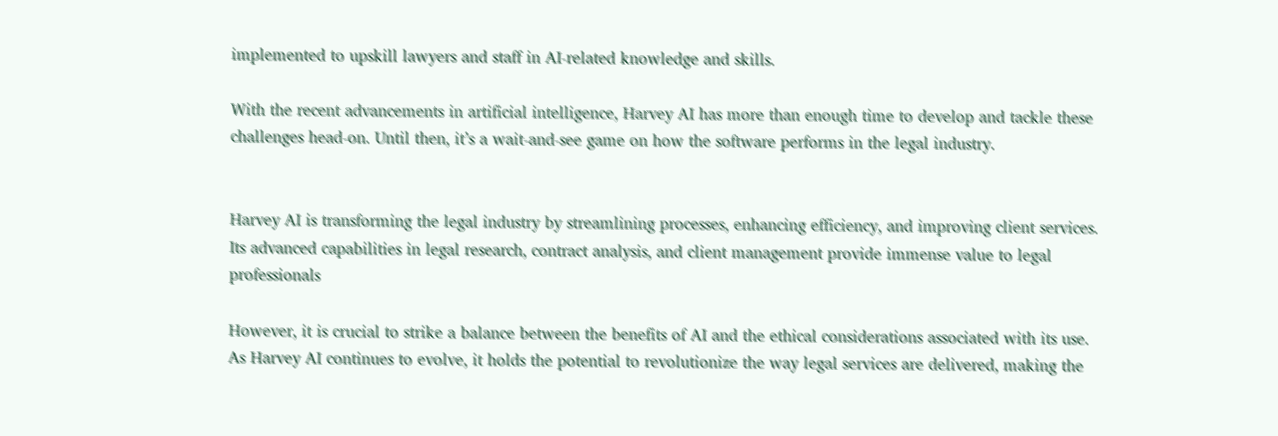implemented to upskill lawyers and staff in AI-related knowledge and skills.

With the recent advancements in artificial intelligence, Harvey AI has more than enough time to develop and tackle these challenges head-on. Until then, it’s a wait-and-see game on how the software performs in the legal industry.


Harvey AI is transforming the legal industry by streamlining processes, enhancing efficiency, and improving client services. Its advanced capabilities in legal research, contract analysis, and client management provide immense value to legal professionals

However, it is crucial to strike a balance between the benefits of AI and the ethical considerations associated with its use. As Harvey AI continues to evolve, it holds the potential to revolutionize the way legal services are delivered, making the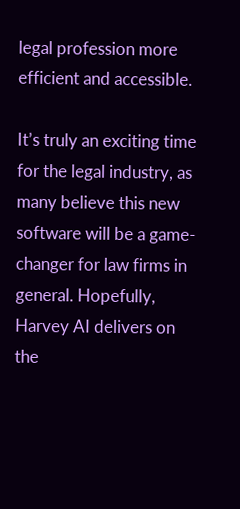legal profession more efficient and accessible.

It’s truly an exciting time for the legal industry, as many believe this new software will be a game-changer for law firms in general. Hopefully, Harvey AI delivers on the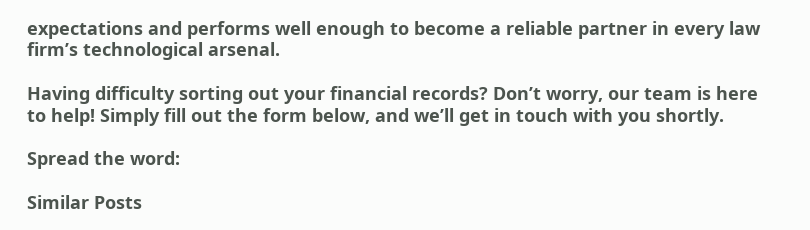expectations and performs well enough to become a reliable partner in every law firm’s technological arsenal.

Having difficulty sorting out your financial records? Don’t worry, our team is here to help! Simply fill out the form below, and we’ll get in touch with you shortly.

Spread the word:

Similar Posts